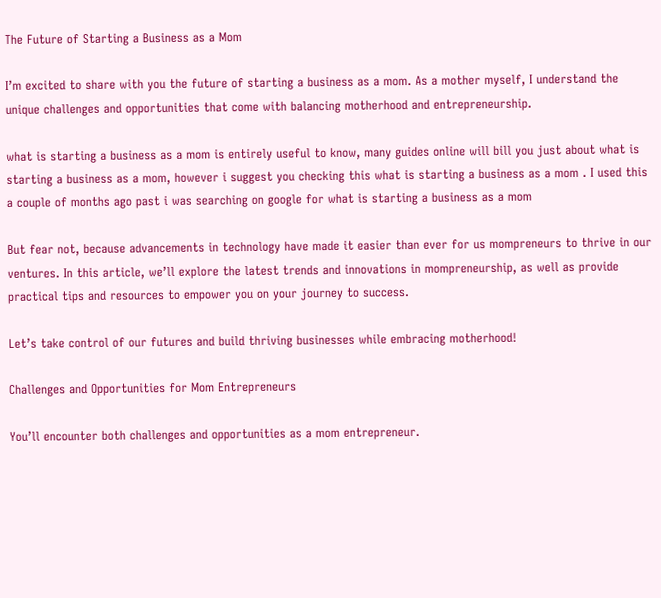The Future of Starting a Business as a Mom

I’m excited to share with you the future of starting a business as a mom. As a mother myself, I understand the unique challenges and opportunities that come with balancing motherhood and entrepreneurship.

what is starting a business as a mom is entirely useful to know, many guides online will bill you just about what is starting a business as a mom, however i suggest you checking this what is starting a business as a mom . I used this a couple of months ago past i was searching on google for what is starting a business as a mom

But fear not, because advancements in technology have made it easier than ever for us mompreneurs to thrive in our ventures. In this article, we’ll explore the latest trends and innovations in mompreneurship, as well as provide practical tips and resources to empower you on your journey to success.

Let’s take control of our futures and build thriving businesses while embracing motherhood!

Challenges and Opportunities for Mom Entrepreneurs

You’ll encounter both challenges and opportunities as a mom entrepreneur.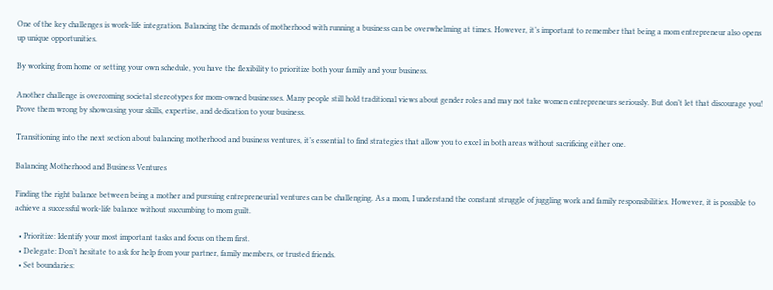One of the key challenges is work-life integration. Balancing the demands of motherhood with running a business can be overwhelming at times. However, it’s important to remember that being a mom entrepreneur also opens up unique opportunities.

By working from home or setting your own schedule, you have the flexibility to prioritize both your family and your business.

Another challenge is overcoming societal stereotypes for mom-owned businesses. Many people still hold traditional views about gender roles and may not take women entrepreneurs seriously. But don’t let that discourage you! Prove them wrong by showcasing your skills, expertise, and dedication to your business.

Transitioning into the next section about balancing motherhood and business ventures, it’s essential to find strategies that allow you to excel in both areas without sacrificing either one.

Balancing Motherhood and Business Ventures

Finding the right balance between being a mother and pursuing entrepreneurial ventures can be challenging. As a mom, I understand the constant struggle of juggling work and family responsibilities. However, it is possible to achieve a successful work-life balance without succumbing to mom guilt.

  • Prioritize: Identify your most important tasks and focus on them first.
  • Delegate: Don’t hesitate to ask for help from your partner, family members, or trusted friends.
  • Set boundaries: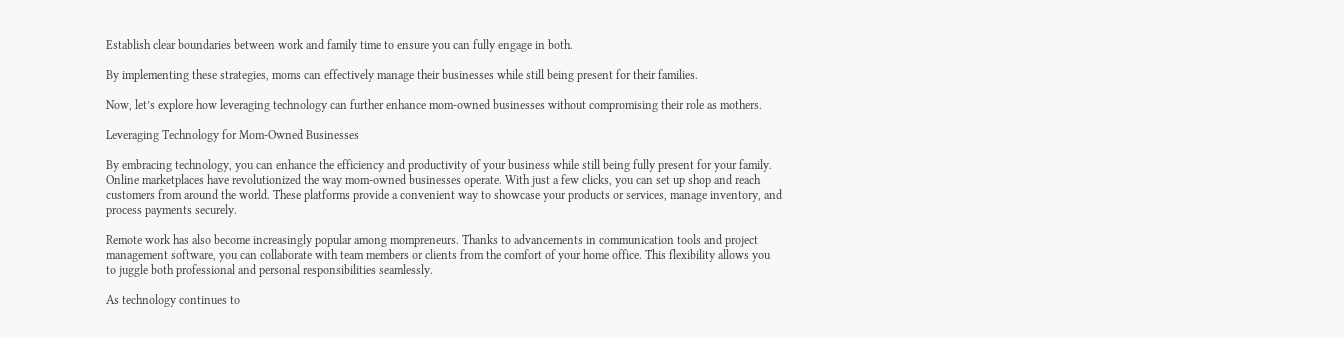Establish clear boundaries between work and family time to ensure you can fully engage in both.

By implementing these strategies, moms can effectively manage their businesses while still being present for their families.

Now, let’s explore how leveraging technology can further enhance mom-owned businesses without compromising their role as mothers.

Leveraging Technology for Mom-Owned Businesses

By embracing technology, you can enhance the efficiency and productivity of your business while still being fully present for your family. Online marketplaces have revolutionized the way mom-owned businesses operate. With just a few clicks, you can set up shop and reach customers from around the world. These platforms provide a convenient way to showcase your products or services, manage inventory, and process payments securely.

Remote work has also become increasingly popular among mompreneurs. Thanks to advancements in communication tools and project management software, you can collaborate with team members or clients from the comfort of your home office. This flexibility allows you to juggle both professional and personal responsibilities seamlessly.

As technology continues to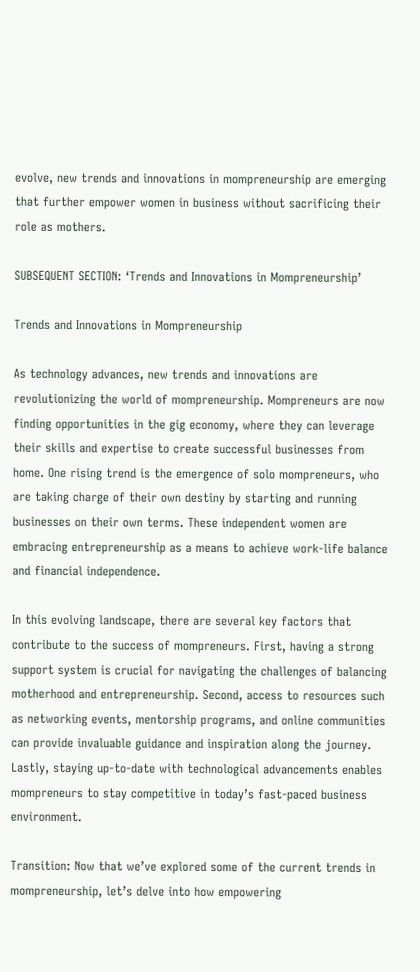evolve, new trends and innovations in mompreneurship are emerging that further empower women in business without sacrificing their role as mothers.

SUBSEQUENT SECTION: ‘Trends and Innovations in Mompreneurship’

Trends and Innovations in Mompreneurship

As technology advances, new trends and innovations are revolutionizing the world of mompreneurship. Mompreneurs are now finding opportunities in the gig economy, where they can leverage their skills and expertise to create successful businesses from home. One rising trend is the emergence of solo mompreneurs, who are taking charge of their own destiny by starting and running businesses on their own terms. These independent women are embracing entrepreneurship as a means to achieve work-life balance and financial independence.

In this evolving landscape, there are several key factors that contribute to the success of mompreneurs. First, having a strong support system is crucial for navigating the challenges of balancing motherhood and entrepreneurship. Second, access to resources such as networking events, mentorship programs, and online communities can provide invaluable guidance and inspiration along the journey. Lastly, staying up-to-date with technological advancements enables mompreneurs to stay competitive in today’s fast-paced business environment.

Transition: Now that we’ve explored some of the current trends in mompreneurship, let’s delve into how empowering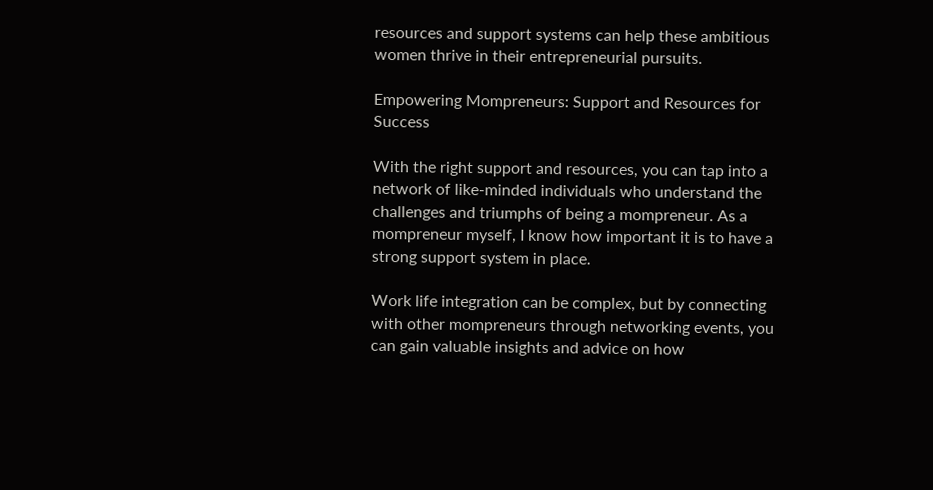resources and support systems can help these ambitious women thrive in their entrepreneurial pursuits.

Empowering Mompreneurs: Support and Resources for Success

With the right support and resources, you can tap into a network of like-minded individuals who understand the challenges and triumphs of being a mompreneur. As a mompreneur myself, I know how important it is to have a strong support system in place.

Work life integration can be complex, but by connecting with other mompreneurs through networking events, you can gain valuable insights and advice on how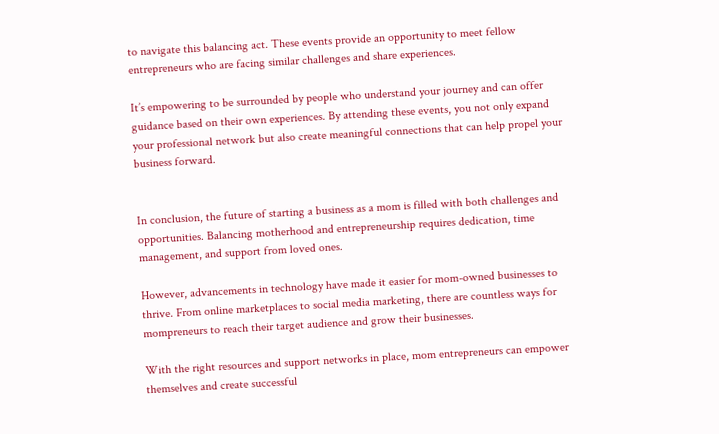to navigate this balancing act. These events provide an opportunity to meet fellow entrepreneurs who are facing similar challenges and share experiences.

It’s empowering to be surrounded by people who understand your journey and can offer guidance based on their own experiences. By attending these events, you not only expand your professional network but also create meaningful connections that can help propel your business forward.


In conclusion, the future of starting a business as a mom is filled with both challenges and opportunities. Balancing motherhood and entrepreneurship requires dedication, time management, and support from loved ones.

However, advancements in technology have made it easier for mom-owned businesses to thrive. From online marketplaces to social media marketing, there are countless ways for mompreneurs to reach their target audience and grow their businesses.

With the right resources and support networks in place, mom entrepreneurs can empower themselves and create successful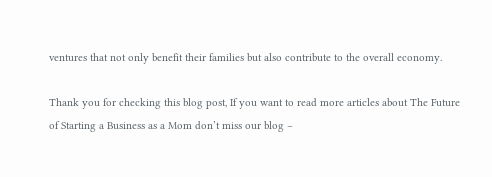ventures that not only benefit their families but also contribute to the overall economy.

Thank you for checking this blog post, If you want to read more articles about The Future of Starting a Business as a Mom don’t miss our blog –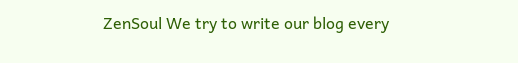ZenSoul We try to write our blog every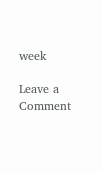week

Leave a Comment